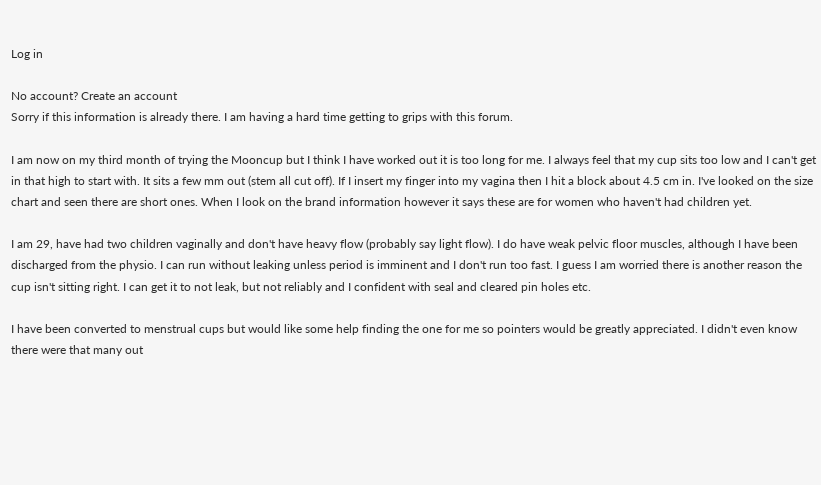Log in

No account? Create an account
Sorry if this information is already there. I am having a hard time getting to grips with this forum.

I am now on my third month of trying the Mooncup but I think I have worked out it is too long for me. I always feel that my cup sits too low and I can't get in that high to start with. It sits a few mm out (stem all cut off). If I insert my finger into my vagina then I hit a block about 4.5 cm in. I've looked on the size chart and seen there are short ones. When I look on the brand information however it says these are for women who haven't had children yet.

I am 29, have had two children vaginally and don't have heavy flow (probably say light flow). I do have weak pelvic floor muscles, although I have been discharged from the physio. I can run without leaking unless period is imminent and I don't run too fast. I guess I am worried there is another reason the cup isn't sitting right. I can get it to not leak, but not reliably and I confident with seal and cleared pin holes etc.

I have been converted to menstrual cups but would like some help finding the one for me so pointers would be greatly appreciated. I didn't even know there were that many out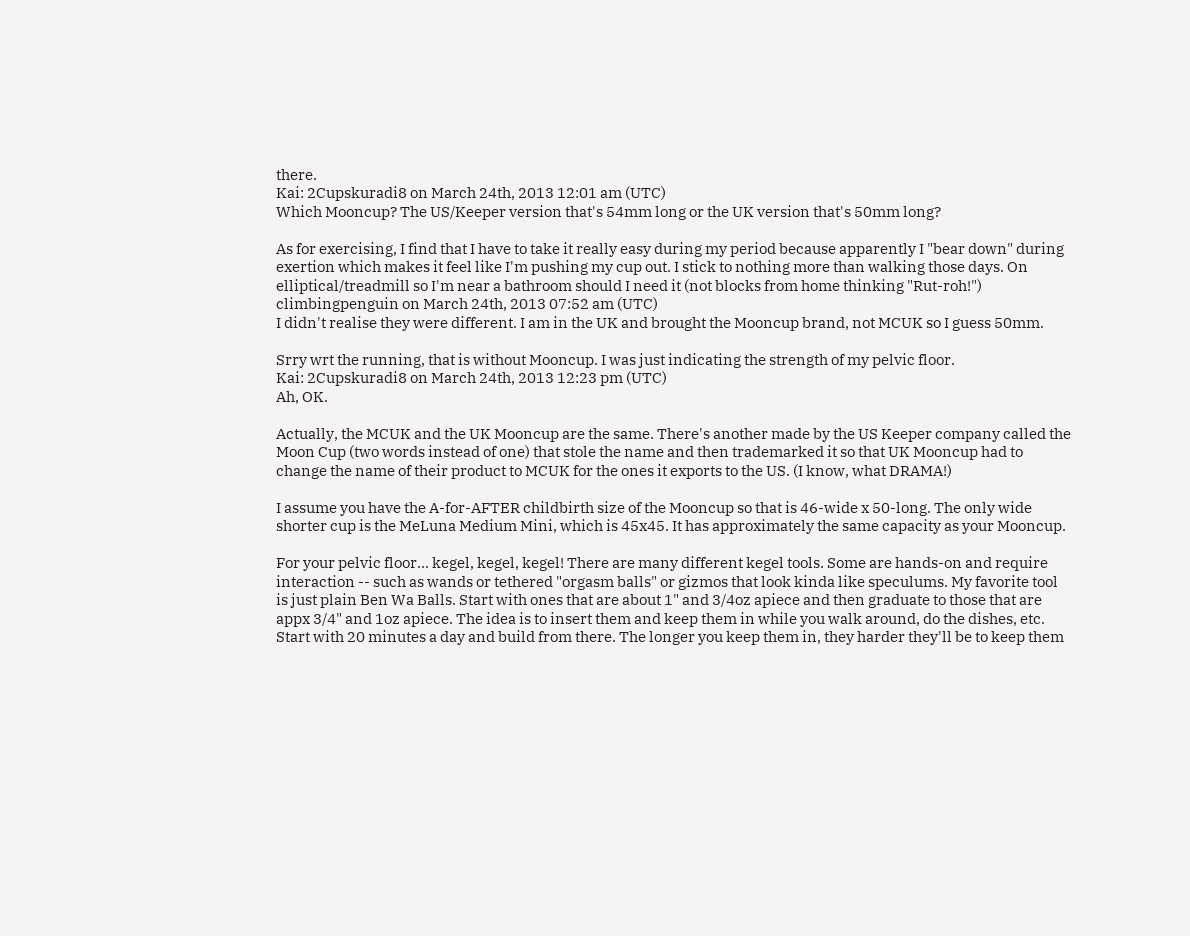there.
Kai: 2Cupskuradi8 on March 24th, 2013 12:01 am (UTC)
Which Mooncup? The US/Keeper version that's 54mm long or the UK version that's 50mm long?

As for exercising, I find that I have to take it really easy during my period because apparently I "bear down" during exertion which makes it feel like I'm pushing my cup out. I stick to nothing more than walking those days. On elliptical/treadmill so I'm near a bathroom should I need it (not blocks from home thinking "Rut-roh!")
climbingpenguin on March 24th, 2013 07:52 am (UTC)
I didn't realise they were different. I am in the UK and brought the Mooncup brand, not MCUK so I guess 50mm.

Srry wrt the running, that is without Mooncup. I was just indicating the strength of my pelvic floor.
Kai: 2Cupskuradi8 on March 24th, 2013 12:23 pm (UTC)
Ah, OK.

Actually, the MCUK and the UK Mooncup are the same. There's another made by the US Keeper company called the Moon Cup (two words instead of one) that stole the name and then trademarked it so that UK Mooncup had to change the name of their product to MCUK for the ones it exports to the US. (I know, what DRAMA!)

I assume you have the A-for-AFTER childbirth size of the Mooncup so that is 46-wide x 50-long. The only wide shorter cup is the MeLuna Medium Mini, which is 45x45. It has approximately the same capacity as your Mooncup.

For your pelvic floor... kegel, kegel, kegel! There are many different kegel tools. Some are hands-on and require interaction -- such as wands or tethered "orgasm balls" or gizmos that look kinda like speculums. My favorite tool is just plain Ben Wa Balls. Start with ones that are about 1" and 3/4oz apiece and then graduate to those that are appx 3/4" and 1oz apiece. The idea is to insert them and keep them in while you walk around, do the dishes, etc. Start with 20 minutes a day and build from there. The longer you keep them in, they harder they'll be to keep them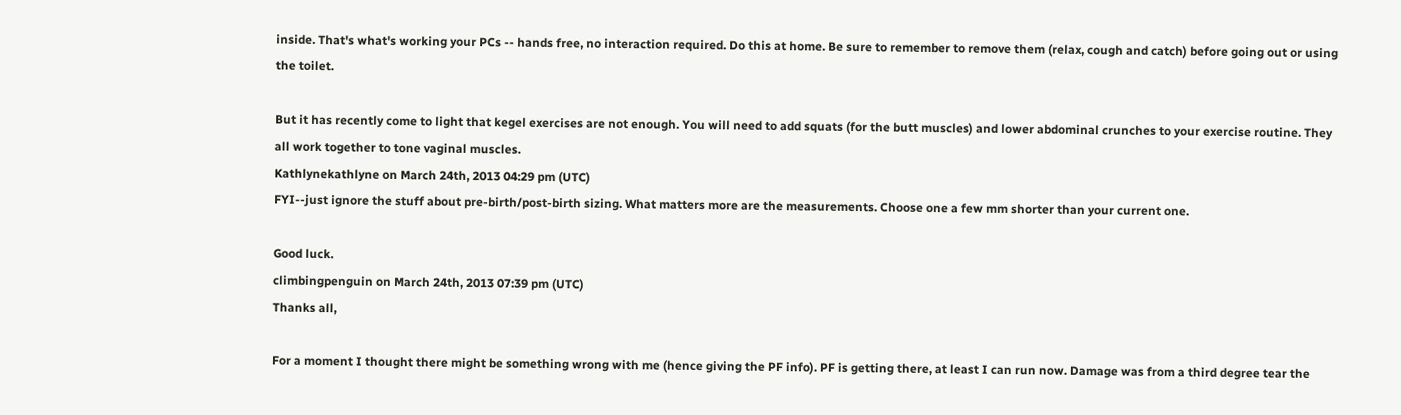inside. That's what's working your PCs -- hands free, no interaction required. Do this at home. Be sure to remember to remove them (relax, cough and catch) before going out or using the toilet.

But it has recently come to light that kegel exercises are not enough. You will need to add squats (for the butt muscles) and lower abdominal crunches to your exercise routine. They all work together to tone vaginal muscles.
Kathlynekathlyne on March 24th, 2013 04:29 pm (UTC)
FYI--just ignore the stuff about pre-birth/post-birth sizing. What matters more are the measurements. Choose one a few mm shorter than your current one.

Good luck.
climbingpenguin on March 24th, 2013 07:39 pm (UTC)
Thanks all,

For a moment I thought there might be something wrong with me (hence giving the PF info). PF is getting there, at least I can run now. Damage was from a third degree tear the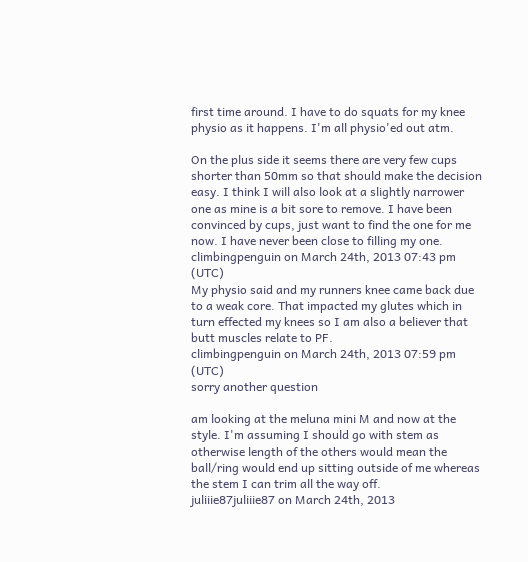first time around. I have to do squats for my knee physio as it happens. I'm all physio'ed out atm.

On the plus side it seems there are very few cups shorter than 50mm so that should make the decision easy. I think I will also look at a slightly narrower one as mine is a bit sore to remove. I have been convinced by cups, just want to find the one for me now. I have never been close to filling my one.
climbingpenguin on March 24th, 2013 07:43 pm (UTC)
My physio said and my runners knee came back due to a weak core. That impacted my glutes which in turn effected my knees so I am also a believer that butt muscles relate to PF.
climbingpenguin on March 24th, 2013 07:59 pm (UTC)
sorry another question

am looking at the meluna mini M and now at the style. I'm assuming I should go with stem as otherwise length of the others would mean the ball/ring would end up sitting outside of me whereas the stem I can trim all the way off.
juliiie87juliiie87 on March 24th, 2013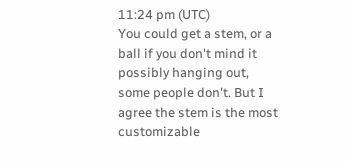11:24 pm (UTC)
You could get a stem, or a ball if you don't mind it possibly hanging out, some people don't. But I agree the stem is the most customizable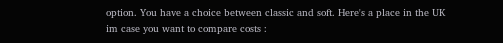option. You have a choice between classic and soft. Here's a place in the UK im case you want to compare costs :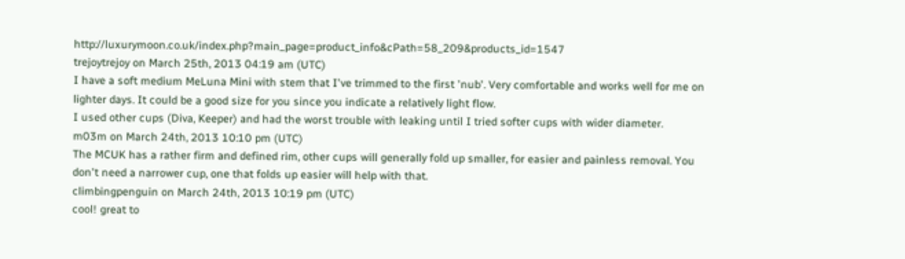http://luxurymoon.co.uk/index.php?main_page=product_info&cPath=58_209&products_id=1547
trejoytrejoy on March 25th, 2013 04:19 am (UTC)
I have a soft medium MeLuna Mini with stem that I've trimmed to the first 'nub'. Very comfortable and works well for me on lighter days. It could be a good size for you since you indicate a relatively light flow.
I used other cups (Diva, Keeper) and had the worst trouble with leaking until I tried softer cups with wider diameter.
m03m on March 24th, 2013 10:10 pm (UTC)
The MCUK has a rather firm and defined rim, other cups will generally fold up smaller, for easier and painless removal. You don't need a narrower cup, one that folds up easier will help with that.
climbingpenguin on March 24th, 2013 10:19 pm (UTC)
cool! great to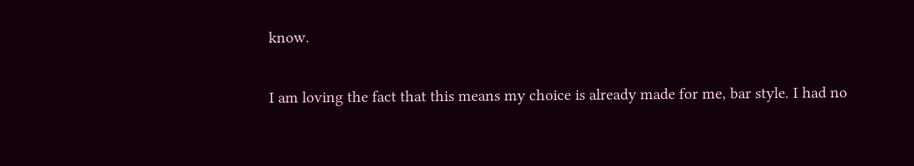know.

I am loving the fact that this means my choice is already made for me, bar style. I had no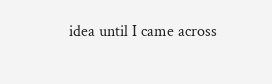idea until I came across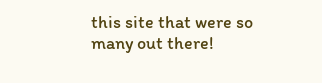this site that were so many out there!